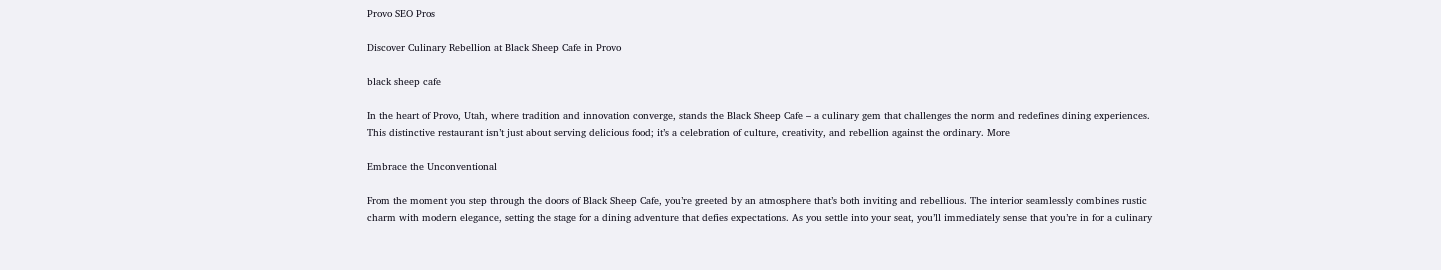Provo SEO Pros

Discover Culinary Rebellion at Black Sheep Cafe in Provo

black sheep cafe

In the heart of Provo, Utah, where tradition and innovation converge, stands the Black Sheep Cafe – a culinary gem that challenges the norm and redefines dining experiences. This distinctive restaurant isn’t just about serving delicious food; it’s a celebration of culture, creativity, and rebellion against the ordinary. More

Embrace the Unconventional

From the moment you step through the doors of Black Sheep Cafe, you’re greeted by an atmosphere that’s both inviting and rebellious. The interior seamlessly combines rustic charm with modern elegance, setting the stage for a dining adventure that defies expectations. As you settle into your seat, you’ll immediately sense that you’re in for a culinary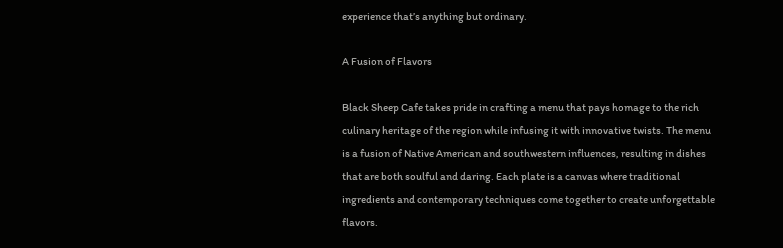experience that’s anything but ordinary.

A Fusion of Flavors

Black Sheep Cafe takes pride in crafting a menu that pays homage to the rich culinary heritage of the region while infusing it with innovative twists. The menu is a fusion of Native American and southwestern influences, resulting in dishes that are both soulful and daring. Each plate is a canvas where traditional ingredients and contemporary techniques come together to create unforgettable flavors.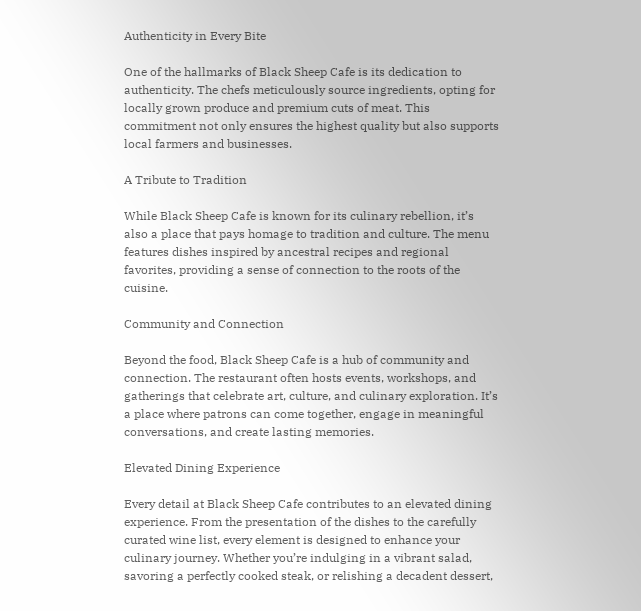Authenticity in Every Bite

One of the hallmarks of Black Sheep Cafe is its dedication to authenticity. The chefs meticulously source ingredients, opting for locally grown produce and premium cuts of meat. This commitment not only ensures the highest quality but also supports local farmers and businesses.

A Tribute to Tradition

While Black Sheep Cafe is known for its culinary rebellion, it’s also a place that pays homage to tradition and culture. The menu features dishes inspired by ancestral recipes and regional favorites, providing a sense of connection to the roots of the cuisine.

Community and Connection

Beyond the food, Black Sheep Cafe is a hub of community and connection. The restaurant often hosts events, workshops, and gatherings that celebrate art, culture, and culinary exploration. It’s a place where patrons can come together, engage in meaningful conversations, and create lasting memories.

Elevated Dining Experience

Every detail at Black Sheep Cafe contributes to an elevated dining experience. From the presentation of the dishes to the carefully curated wine list, every element is designed to enhance your culinary journey. Whether you’re indulging in a vibrant salad, savoring a perfectly cooked steak, or relishing a decadent dessert,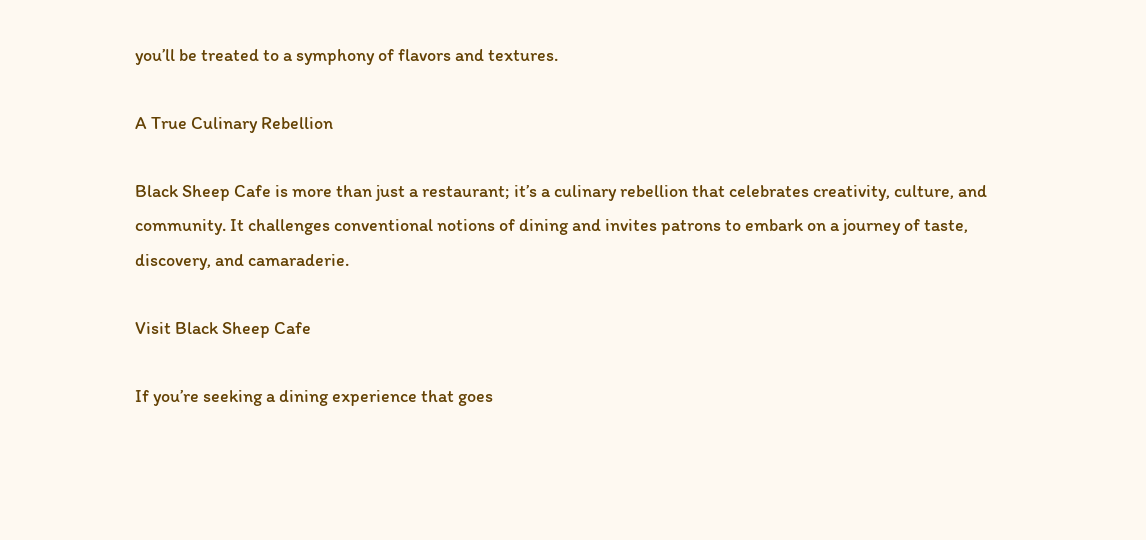you’ll be treated to a symphony of flavors and textures.

A True Culinary Rebellion

Black Sheep Cafe is more than just a restaurant; it’s a culinary rebellion that celebrates creativity, culture, and community. It challenges conventional notions of dining and invites patrons to embark on a journey of taste, discovery, and camaraderie.

Visit Black Sheep Cafe

If you’re seeking a dining experience that goes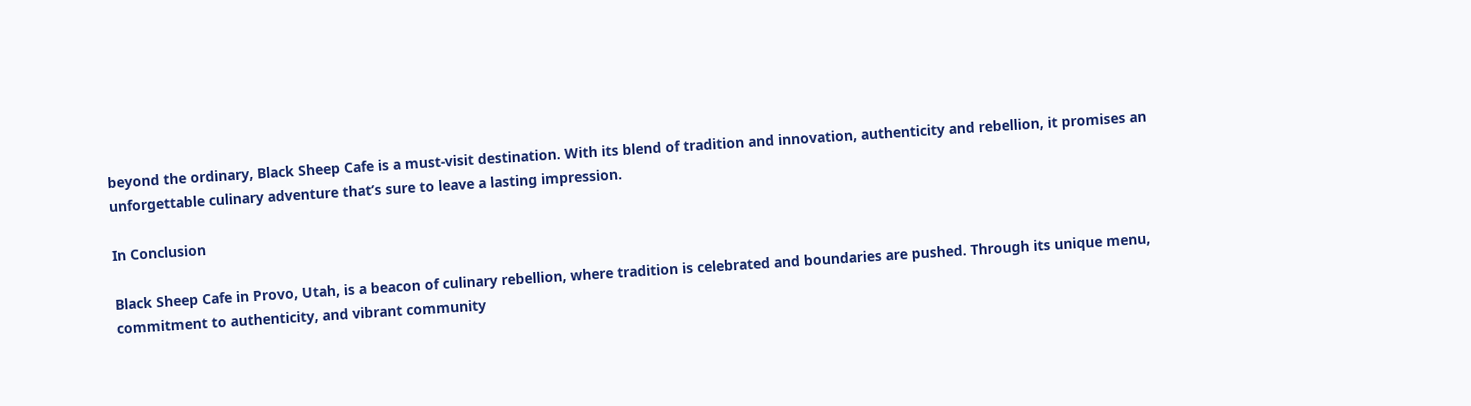beyond the ordinary, Black Sheep Cafe is a must-visit destination. With its blend of tradition and innovation, authenticity and rebellion, it promises an unforgettable culinary adventure that’s sure to leave a lasting impression.

In Conclusion

Black Sheep Cafe in Provo, Utah, is a beacon of culinary rebellion, where tradition is celebrated and boundaries are pushed. Through its unique menu, commitment to authenticity, and vibrant community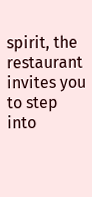spirit, the restaurant invites you to step into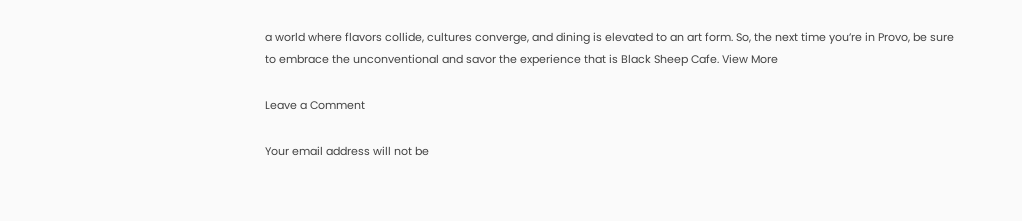a world where flavors collide, cultures converge, and dining is elevated to an art form. So, the next time you’re in Provo, be sure to embrace the unconventional and savor the experience that is Black Sheep Cafe. View More

Leave a Comment

Your email address will not be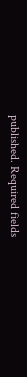published. Required fields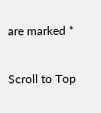are marked *

Scroll to Top